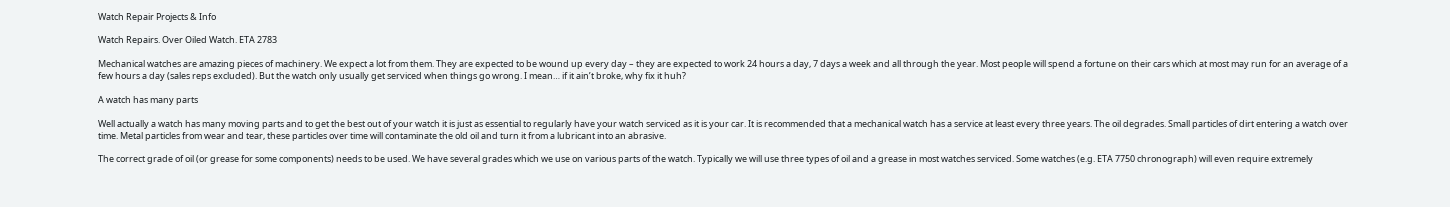Watch Repair Projects & Info

Watch Repairs. Over Oiled Watch. ETA 2783

Mechanical watches are amazing pieces of machinery. We expect a lot from them. They are expected to be wound up every day – they are expected to work 24 hours a day, 7 days a week and all through the year. Most people will spend a fortune on their cars which at most may run for an average of a few hours a day (sales reps excluded). But the watch only usually get serviced when things go wrong. I mean… if it ain’t broke, why fix it huh?

A watch has many parts

Well actually a watch has many moving parts and to get the best out of your watch it is just as essential to regularly have your watch serviced as it is your car. It is recommended that a mechanical watch has a service at least every three years. The oil degrades. Small particles of dirt entering a watch over time. Metal particles from wear and tear, these particles over time will contaminate the old oil and turn it from a lubricant into an abrasive.

The correct grade of oil (or grease for some components) needs to be used. We have several grades which we use on various parts of the watch. Typically we will use three types of oil and a grease in most watches serviced. Some watches (e.g. ETA 7750 chronograph) will even require extremely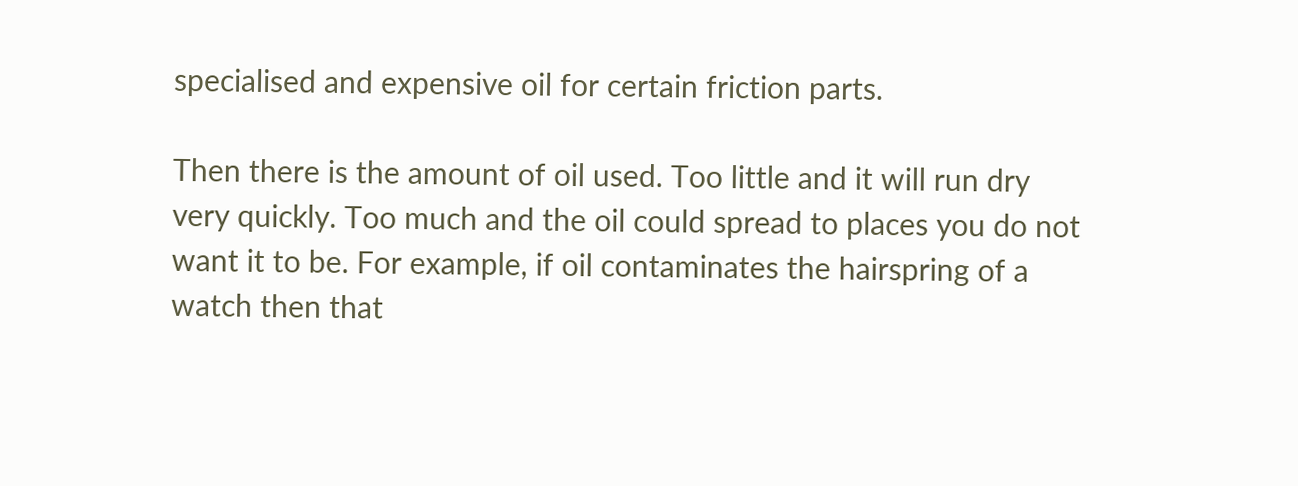specialised and expensive oil for certain friction parts.

Then there is the amount of oil used. Too little and it will run dry very quickly. Too much and the oil could spread to places you do not want it to be. For example, if oil contaminates the hairspring of a watch then that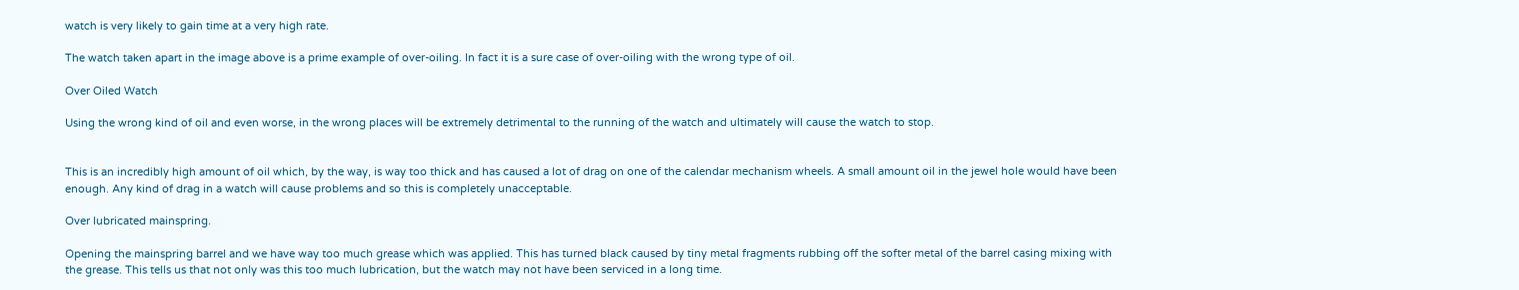watch is very likely to gain time at a very high rate.

The watch taken apart in the image above is a prime example of over-oiling. In fact it is a sure case of over-oiling with the wrong type of oil.

Over Oiled Watch

Using the wrong kind of oil and even worse, in the wrong places will be extremely detrimental to the running of the watch and ultimately will cause the watch to stop.


This is an incredibly high amount of oil which, by the way, is way too thick and has caused a lot of drag on one of the calendar mechanism wheels. A small amount oil in the jewel hole would have been enough. Any kind of drag in a watch will cause problems and so this is completely unacceptable.

Over lubricated mainspring.

Opening the mainspring barrel and we have way too much grease which was applied. This has turned black caused by tiny metal fragments rubbing off the softer metal of the barrel casing mixing with the grease. This tells us that not only was this too much lubrication, but the watch may not have been serviced in a long time.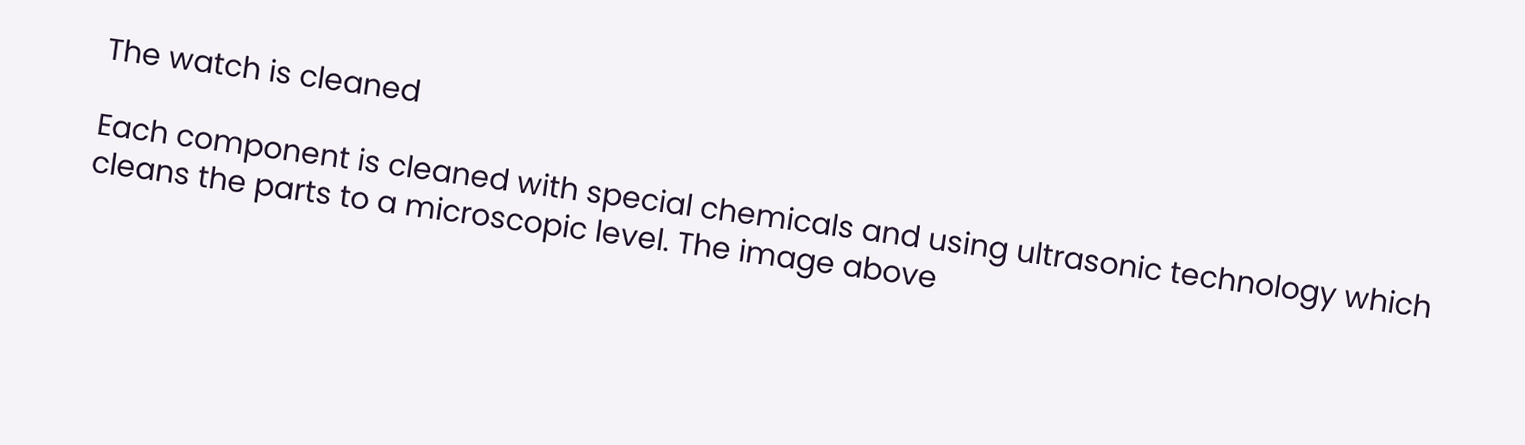The watch is cleaned

Each component is cleaned with special chemicals and using ultrasonic technology which cleans the parts to a microscopic level. The image above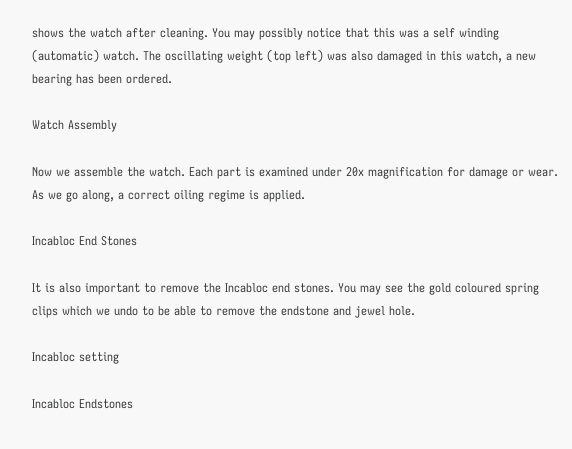shows the watch after cleaning. You may possibly notice that this was a self winding (automatic) watch. The oscillating weight (top left) was also damaged in this watch, a new bearing has been ordered.

Watch Assembly

Now we assemble the watch. Each part is examined under 20x magnification for damage or wear. As we go along, a correct oiling regime is applied.

Incabloc End Stones

It is also important to remove the Incabloc end stones. You may see the gold coloured spring clips which we undo to be able to remove the endstone and jewel hole.

Incabloc setting

Incabloc Endstones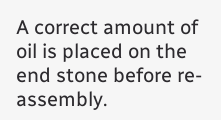A correct amount of oil is placed on the end stone before re-assembly.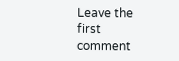Leave the first comment